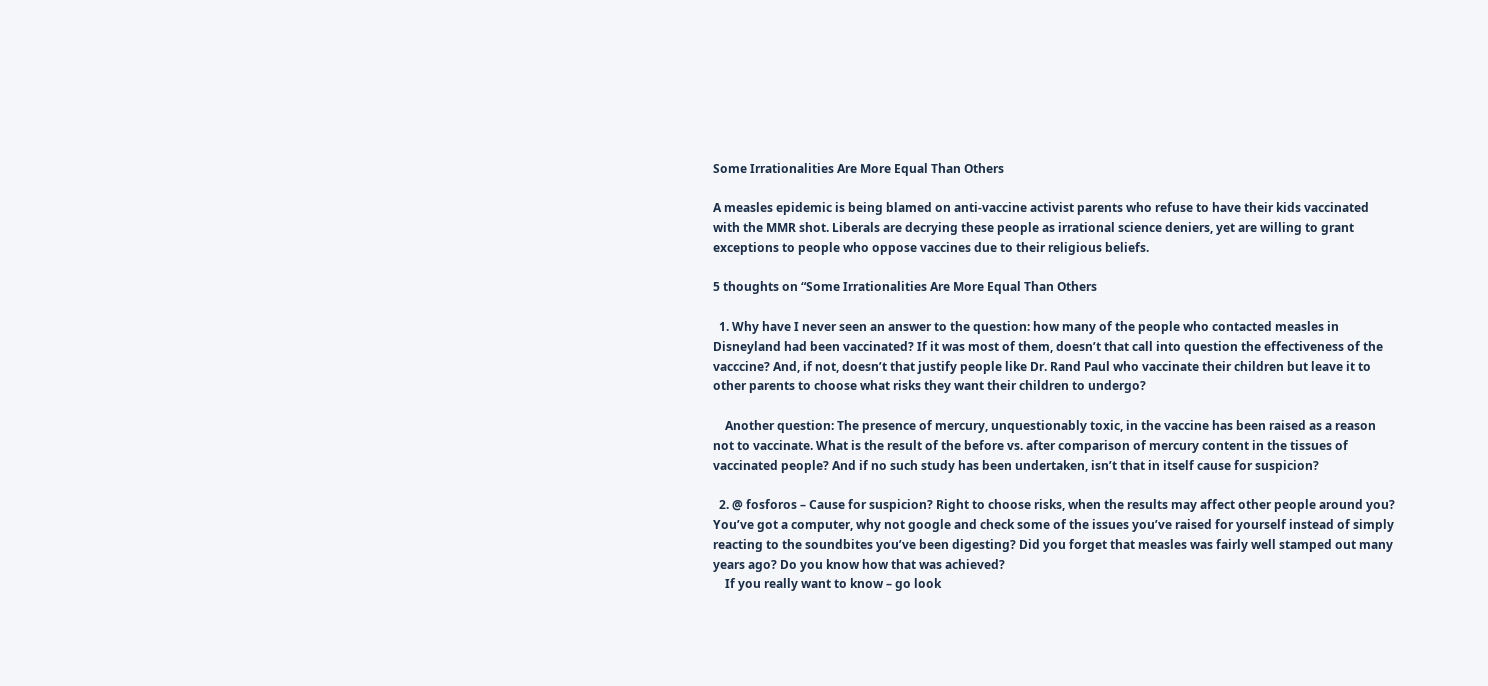Some Irrationalities Are More Equal Than Others

A measles epidemic is being blamed on anti-vaccine activist parents who refuse to have their kids vaccinated with the MMR shot. Liberals are decrying these people as irrational science deniers, yet are willing to grant exceptions to people who oppose vaccines due to their religious beliefs.

5 thoughts on “Some Irrationalities Are More Equal Than Others

  1. Why have I never seen an answer to the question: how many of the people who contacted measles in Disneyland had been vaccinated? If it was most of them, doesn’t that call into question the effectiveness of the vacccine? And, if not, doesn’t that justify people like Dr. Rand Paul who vaccinate their children but leave it to other parents to choose what risks they want their children to undergo?

    Another question: The presence of mercury, unquestionably toxic, in the vaccine has been raised as a reason not to vaccinate. What is the result of the before vs. after comparison of mercury content in the tissues of vaccinated people? And if no such study has been undertaken, isn’t that in itself cause for suspicion?

  2. @ fosforos – Cause for suspicion? Right to choose risks, when the results may affect other people around you? You’ve got a computer, why not google and check some of the issues you’ve raised for yourself instead of simply reacting to the soundbites you’ve been digesting? Did you forget that measles was fairly well stamped out many years ago? Do you know how that was achieved?
    If you really want to know – go look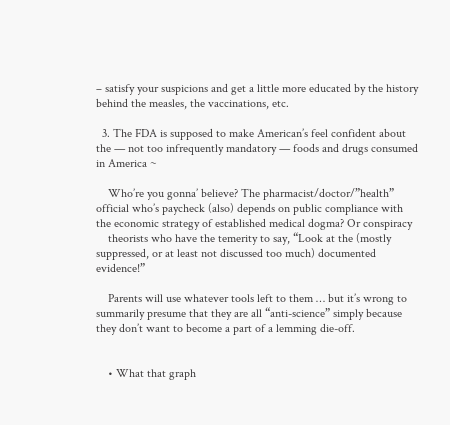– satisfy your suspicions and get a little more educated by the history behind the measles, the vaccinations, etc.

  3. The FDA is supposed to make American’s feel confident about the — not too infrequently mandatory — foods and drugs consumed in America ~

    Who’re you gonna’ believe? The pharmacist/doctor/”health” official who’s paycheck (also) depends on public compliance with the economic strategy of established medical dogma? Or conspiracy
    theorists who have the temerity to say, “Look at the (mostly suppressed, or at least not discussed too much) documented evidence!”

    Parents will use whatever tools left to them … but it’s wrong to summarily presume that they are all “anti-science” simply because they don’t want to become a part of a lemming die-off.


    • What that graph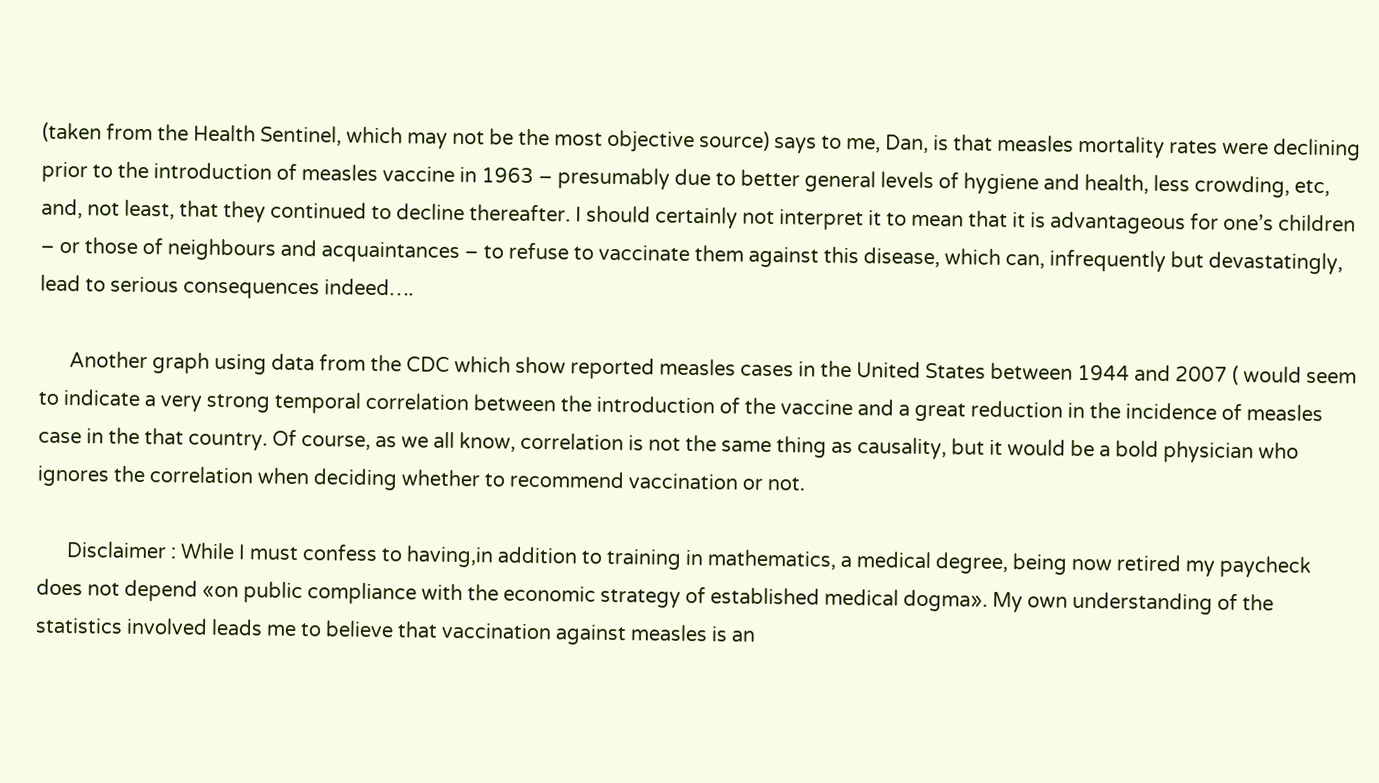(taken from the Health Sentinel, which may not be the most objective source) says to me, Dan, is that measles mortality rates were declining prior to the introduction of measles vaccine in 1963 – presumably due to better general levels of hygiene and health, less crowding, etc, and, not least, that they continued to decline thereafter. I should certainly not interpret it to mean that it is advantageous for one’s children – or those of neighbours and acquaintances – to refuse to vaccinate them against this disease, which can, infrequently but devastatingly, lead to serious consequences indeed….

      Another graph using data from the CDC which show reported measles cases in the United States between 1944 and 2007 ( would seem to indicate a very strong temporal correlation between the introduction of the vaccine and a great reduction in the incidence of measles case in the that country. Of course, as we all know, correlation is not the same thing as causality, but it would be a bold physician who ignores the correlation when deciding whether to recommend vaccination or not.

      Disclaimer : While I must confess to having,in addition to training in mathematics, a medical degree, being now retired my paycheck does not depend «on public compliance with the economic strategy of established medical dogma». My own understanding of the statistics involved leads me to believe that vaccination against measles is an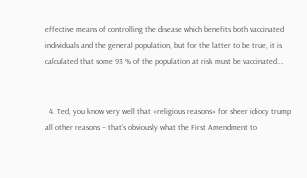effective means of controlling the disease which benefits both vaccinated individuals and the general population, but for the latter to be true, it is calculated that some 93 % of the population at risk must be vaccinated….


  4. Ted, you know very well that «religious reasons» for sheer idiocy trump all other reasons – that’s obviously what the First Amendment to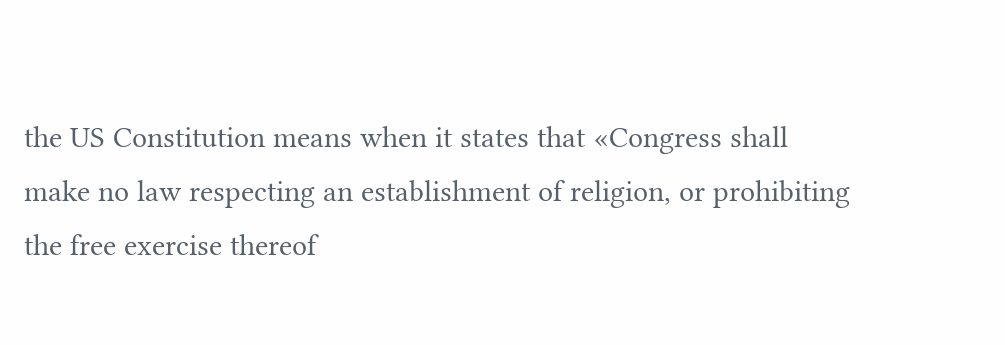the US Constitution means when it states that «Congress shall make no law respecting an establishment of religion, or prohibiting the free exercise thereof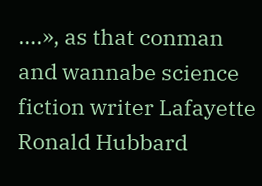….», as that conman and wannabe science fiction writer Lafayette Ronald Hubbard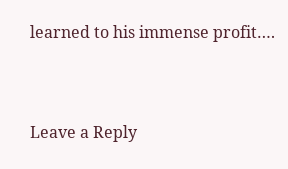learned to his immense profit….


Leave a Reply